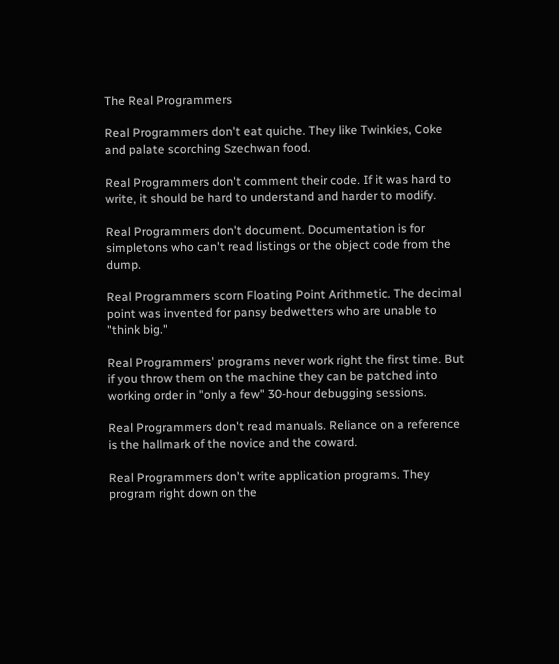The Real Programmers

Real Programmers don't eat quiche. They like Twinkies, Coke and palate scorching Szechwan food.

Real Programmers don't comment their code. If it was hard to write, it should be hard to understand and harder to modify.

Real Programmers don't document. Documentation is for simpletons who can't read listings or the object code from the dump.

Real Programmers scorn Floating Point Arithmetic. The decimal point was invented for pansy bedwetters who are unable to "think big."

Real Programmers' programs never work right the first time. But if you throw them on the machine they can be patched into working order in "only a few" 30-hour debugging sessions.

Real Programmers don't read manuals. Reliance on a reference is the hallmark of the novice and the coward.

Real Programmers don't write application programs. They program right down on the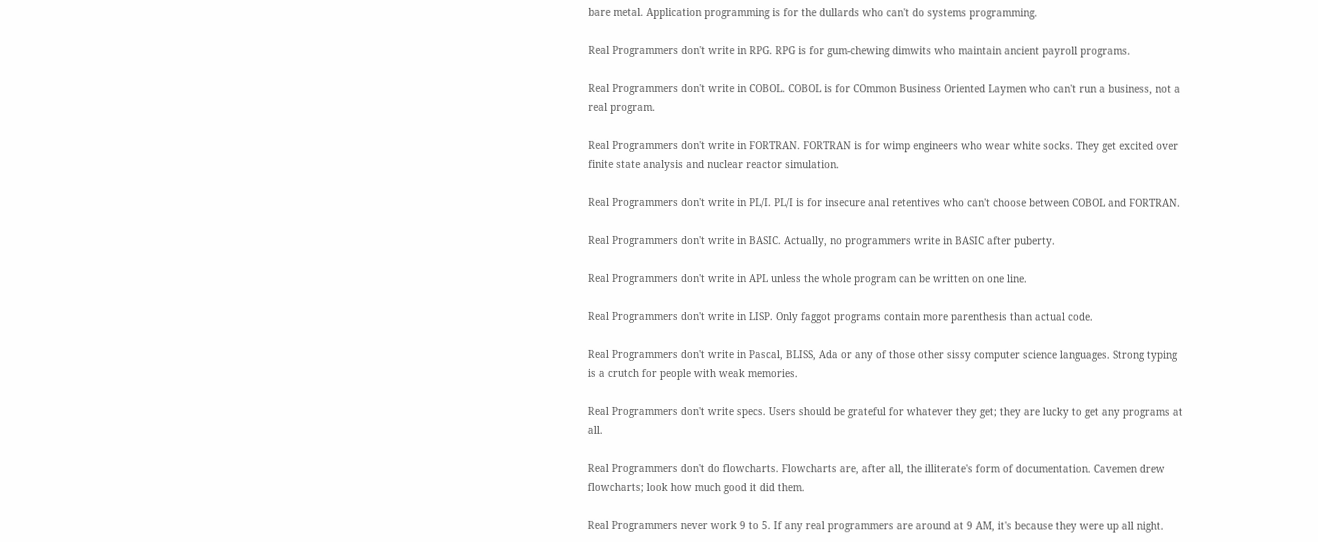bare metal. Application programming is for the dullards who can't do systems programming.

Real Programmers don't write in RPG. RPG is for gum-chewing dimwits who maintain ancient payroll programs.

Real Programmers don't write in COBOL. COBOL is for COmmon Business Oriented Laymen who can't run a business, not a real program.

Real Programmers don't write in FORTRAN. FORTRAN is for wimp engineers who wear white socks. They get excited over finite state analysis and nuclear reactor simulation.

Real Programmers don't write in PL/I. PL/I is for insecure anal retentives who can't choose between COBOL and FORTRAN.

Real Programmers don't write in BASIC. Actually, no programmers write in BASIC after puberty.

Real Programmers don't write in APL unless the whole program can be written on one line.

Real Programmers don't write in LISP. Only faggot programs contain more parenthesis than actual code.

Real Programmers don't write in Pascal, BLISS, Ada or any of those other sissy computer science languages. Strong typing is a crutch for people with weak memories.

Real Programmers don't write specs. Users should be grateful for whatever they get; they are lucky to get any programs at all.

Real Programmers don't do flowcharts. Flowcharts are, after all, the illiterate's form of documentation. Cavemen drew flowcharts; look how much good it did them.

Real Programmers never work 9 to 5. If any real programmers are around at 9 AM, it's because they were up all night.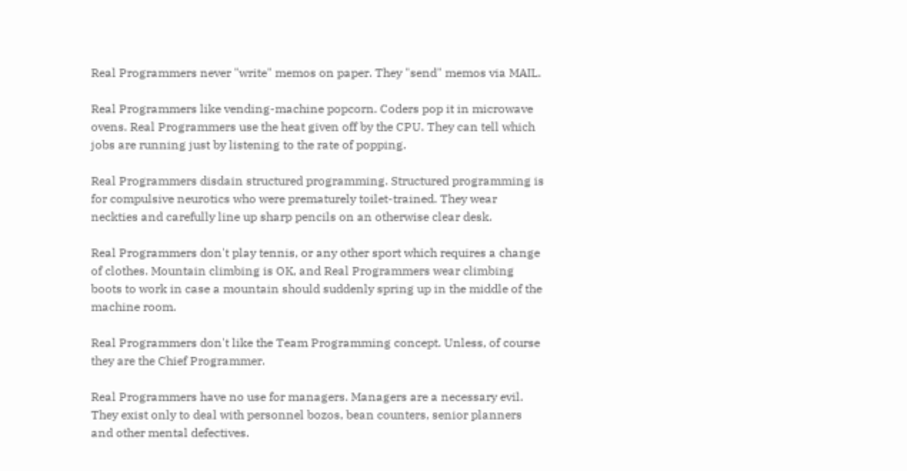Real Programmers never "write" memos on paper. They "send" memos via MAIL.

Real Programmers like vending-machine popcorn. Coders pop it in microwave ovens. Real Programmers use the heat given off by the CPU. They can tell which jobs are running just by listening to the rate of popping.

Real Programmers disdain structured programming. Structured programming is for compulsive neurotics who were prematurely toilet-trained. They wear neckties and carefully line up sharp pencils on an otherwise clear desk.

Real Programmers don't play tennis, or any other sport which requires a change of clothes. Mountain climbing is OK, and Real Programmers wear climbing boots to work in case a mountain should suddenly spring up in the middle of the machine room.

Real Programmers don't like the Team Programming concept. Unless, of course they are the Chief Programmer.

Real Programmers have no use for managers. Managers are a necessary evil. They exist only to deal with personnel bozos, bean counters, senior planners and other mental defectives.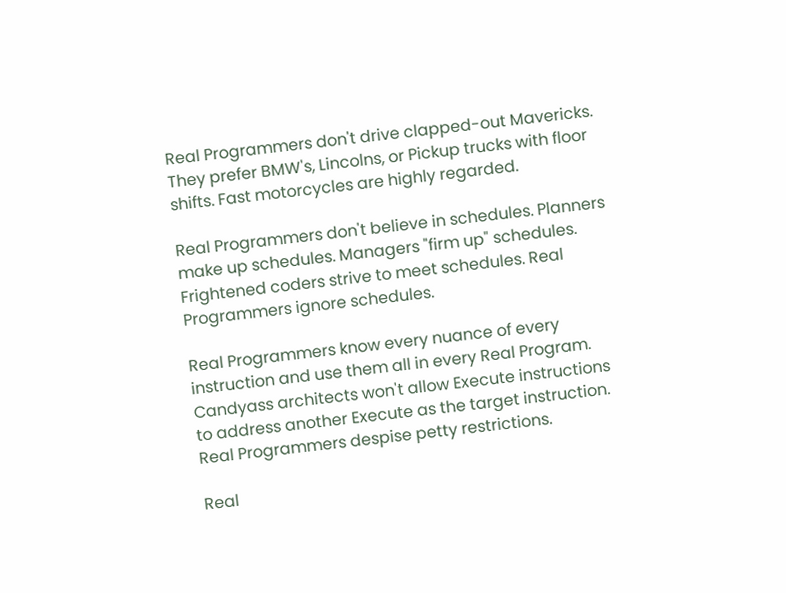Real Programmers don't drive clapped-out Mavericks. They prefer BMW's, Lincolns, or Pickup trucks with floor shifts. Fast motorcycles are highly regarded.

Real Programmers don't believe in schedules. Planners make up schedules. Managers "firm up" schedules. Frightened coders strive to meet schedules. Real Programmers ignore schedules.

Real Programmers know every nuance of every instruction and use them all in every Real Program. Candyass architects won't allow Execute instructions to address another Execute as the target instruction. Real Programmers despise petty restrictions.

Real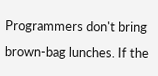Programmers don't bring brown-bag lunches. If the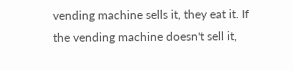vending machine sells it, they eat it. If the vending machine doesn't sell it,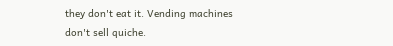they don't eat it. Vending machines don't sell quiche.